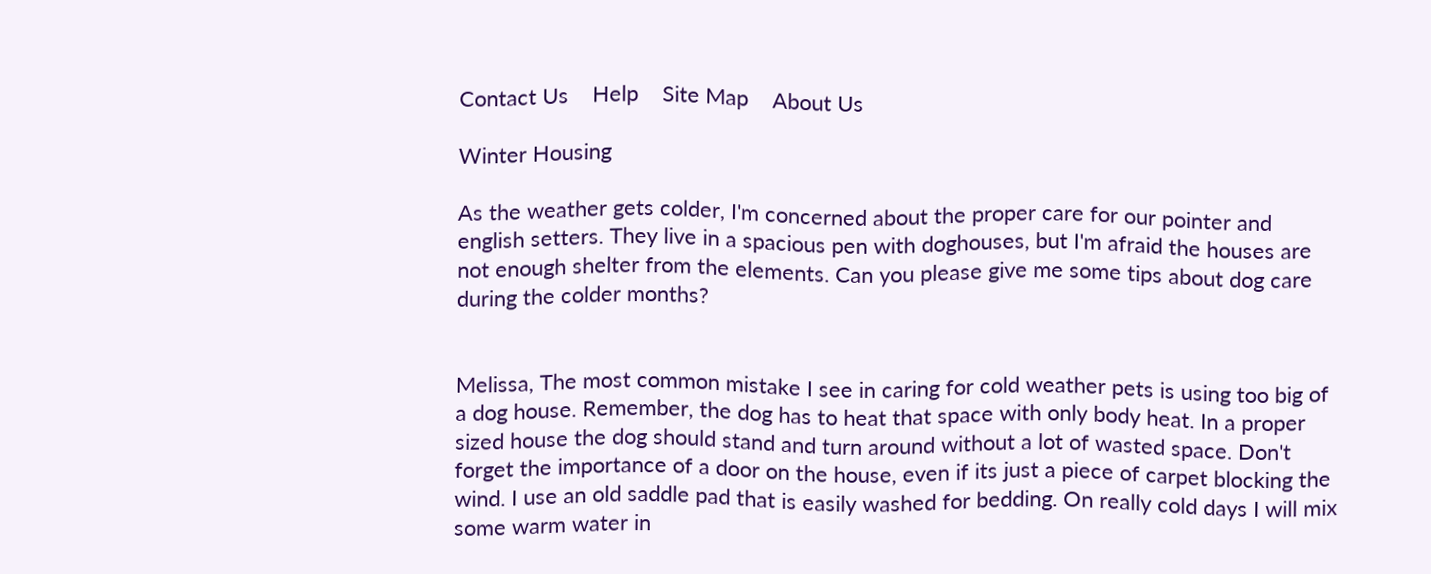Contact Us    Help    Site Map    About Us

Winter Housing

As the weather gets colder, I'm concerned about the proper care for our pointer and english setters. They live in a spacious pen with doghouses, but I'm afraid the houses are not enough shelter from the elements. Can you please give me some tips about dog care during the colder months?


Melissa, The most common mistake I see in caring for cold weather pets is using too big of a dog house. Remember, the dog has to heat that space with only body heat. In a proper sized house the dog should stand and turn around without a lot of wasted space. Don't forget the importance of a door on the house, even if its just a piece of carpet blocking the wind. I use an old saddle pad that is easily washed for bedding. On really cold days I will mix some warm water in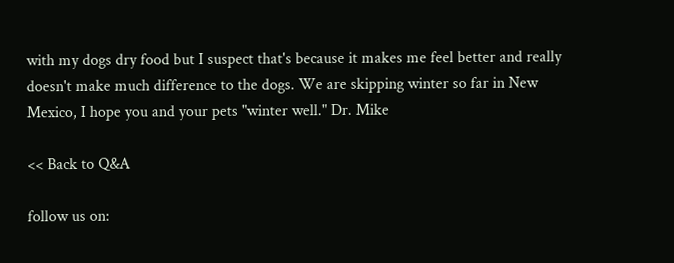with my dogs dry food but I suspect that's because it makes me feel better and really doesn't make much difference to the dogs. We are skipping winter so far in New Mexico, I hope you and your pets "winter well." Dr. Mike

<< Back to Q&A

follow us on: